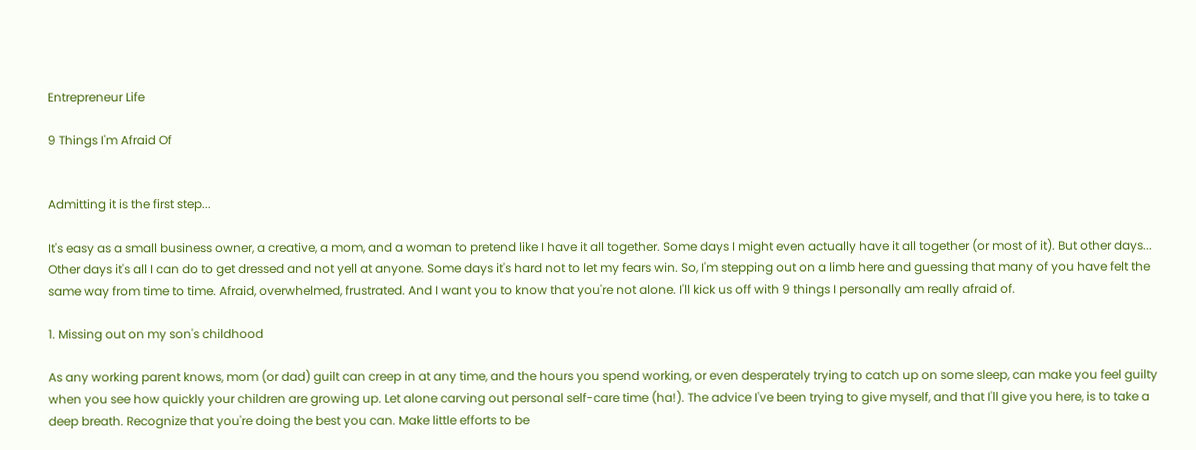Entrepreneur Life

9 Things I'm Afraid Of


Admitting it is the first step...

It's easy as a small business owner, a creative, a mom, and a woman to pretend like I have it all together. Some days I might even actually have it all together (or most of it). But other days... Other days it's all I can do to get dressed and not yell at anyone. Some days it's hard not to let my fears win. So, I'm stepping out on a limb here and guessing that many of you have felt the same way from time to time. Afraid, overwhelmed, frustrated. And I want you to know that you're not alone. I'll kick us off with 9 things I personally am really afraid of.

1. Missing out on my son's childhood

As any working parent knows, mom (or dad) guilt can creep in at any time, and the hours you spend working, or even desperately trying to catch up on some sleep, can make you feel guilty when you see how quickly your children are growing up. Let alone carving out personal self-care time (ha!). The advice I've been trying to give myself, and that I'll give you here, is to take a deep breath. Recognize that you're doing the best you can. Make little efforts to be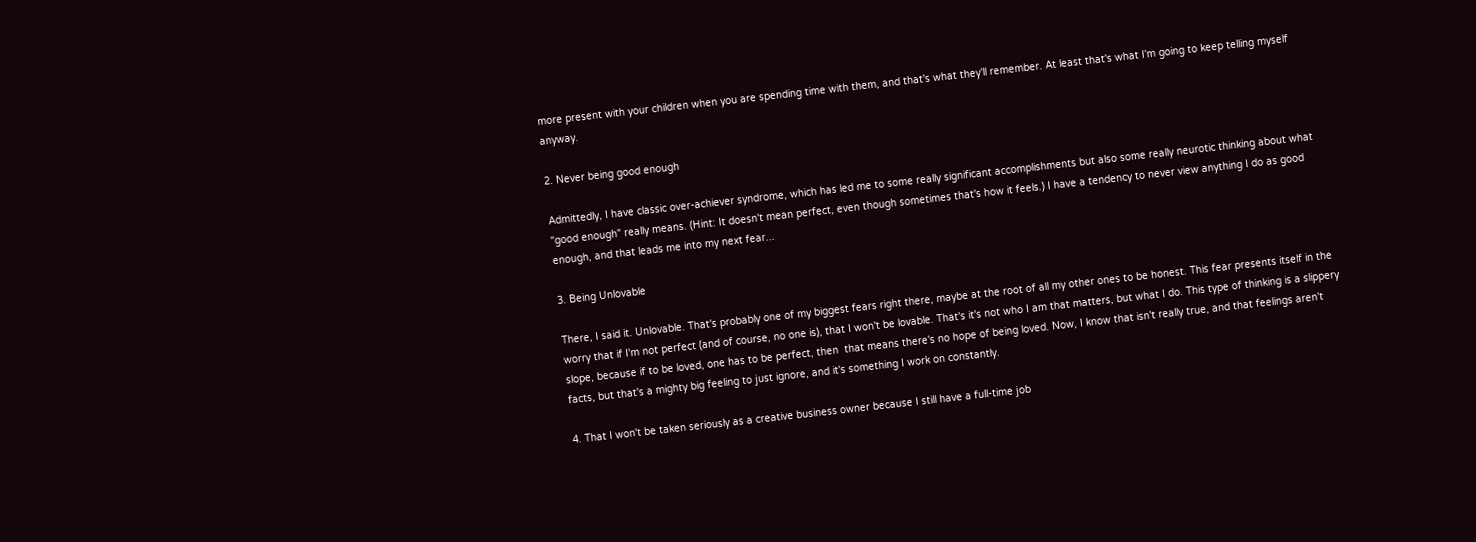more present with your children when you are spending time with them, and that's what they'll remember. At least that's what I'm going to keep telling myself anyway.

2. Never being good enough

Admittedly, I have classic over-achiever syndrome, which has led me to some really significant accomplishments but also some really neurotic thinking about what "good enough" really means. (Hint: It doesn't mean perfect, even though sometimes that's how it feels.) I have a tendency to never view anything I do as good enough, and that leads me into my next fear...

3. Being Unlovable

There, I said it. Unlovable. That's probably one of my biggest fears right there, maybe at the root of all my other ones to be honest. This fear presents itself in the worry that if I'm not perfect (and of course, no one is), that I won't be lovable. That's it's not who I am that matters, but what I do. This type of thinking is a slippery slope, because if to be loved, one has to be perfect, then  that means there's no hope of being loved. Now, I know that isn't really true, and that feelings aren't facts, but that's a mighty big feeling to just ignore, and it's something I work on constantly.

4. That I won't be taken seriously as a creative business owner because I still have a full-time job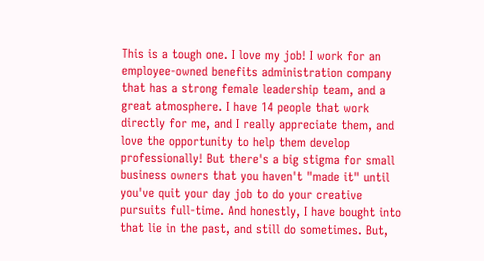This is a tough one. I love my job! I work for an employee-owned benefits administration company that has a strong female leadership team, and a great atmosphere. I have 14 people that work directly for me, and I really appreciate them, and love the opportunity to help them develop professionally! But there's a big stigma for small business owners that you haven't "made it" until you've quit your day job to do your creative pursuits full-time. And honestly, I have bought into that lie in the past, and still do sometimes. But,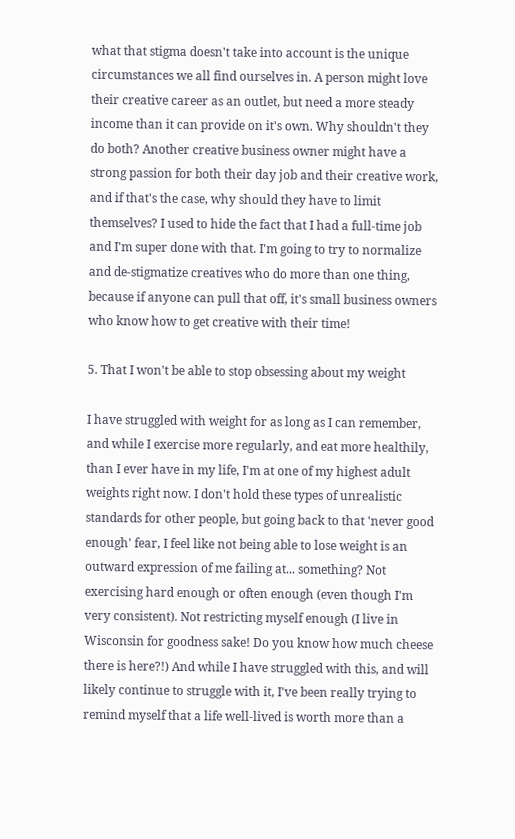what that stigma doesn't take into account is the unique circumstances we all find ourselves in. A person might love their creative career as an outlet, but need a more steady income than it can provide on it's own. Why shouldn't they do both? Another creative business owner might have a strong passion for both their day job and their creative work, and if that's the case, why should they have to limit themselves? I used to hide the fact that I had a full-time job and I'm super done with that. I'm going to try to normalize and de-stigmatize creatives who do more than one thing, because if anyone can pull that off, it's small business owners who know how to get creative with their time!

5. That I won't be able to stop obsessing about my weight

I have struggled with weight for as long as I can remember, and while I exercise more regularly, and eat more healthily, than I ever have in my life, I'm at one of my highest adult weights right now. I don't hold these types of unrealistic standards for other people, but going back to that 'never good enough' fear, I feel like not being able to lose weight is an outward expression of me failing at... something? Not exercising hard enough or often enough (even though I'm very consistent). Not restricting myself enough (I live in Wisconsin for goodness sake! Do you know how much cheese there is here?!) And while I have struggled with this, and will likely continue to struggle with it, I've been really trying to remind myself that a life well-lived is worth more than a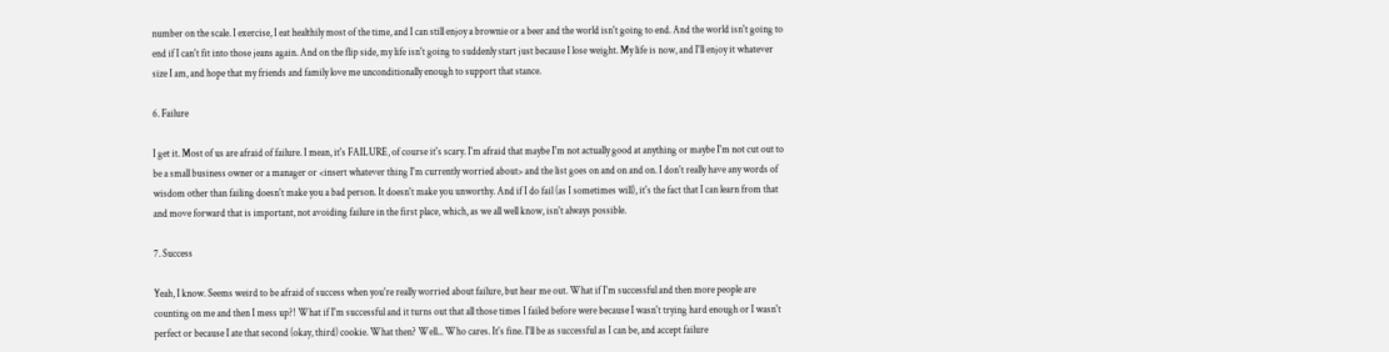number on the scale. I exercise, I eat healthily most of the time, and I can still enjoy a brownie or a beer and the world isn't going to end. And the world isn't going to end if I can't fit into those jeans again. And on the flip side, my life isn't going to suddenly start just because I lose weight. My life is now, and I'll enjoy it whatever size I am, and hope that my friends and family love me unconditionally enough to support that stance.

6. Failure

I get it. Most of us are afraid of failure. I mean, it's FAILURE, of course it's scary. I'm afraid that maybe I'm not actually good at anything or maybe I'm not cut out to be a small business owner or a manager or <insert whatever thing I'm currently worried about> and the list goes on and on and on. I don't really have any words of wisdom other than failing doesn't make you a bad person. It doesn't make you unworthy. And if I do fail (as I sometimes will), it's the fact that I can learn from that and move forward that is important, not avoiding failure in the first place, which, as we all well know, isn't always possible.

7. Success

Yeah, I know. Seems weird to be afraid of success when you're really worried about failure, but hear me out. What if I'm successful and then more people are counting on me and then I mess up?! What if I'm successful and it turns out that all those times I failed before were because I wasn't trying hard enough or I wasn't perfect or because I ate that second (okay, third) cookie. What then? Well... Who cares. It's fine. I'll be as successful as I can be, and accept failure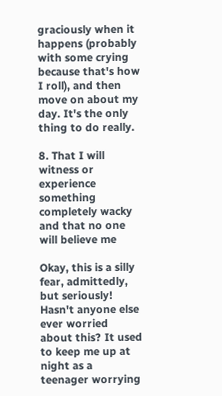graciously when it happens (probably with some crying because that's how I roll), and then move on about my day. It's the only thing to do really.

8. That I will witness or experience something completely wacky and that no one will believe me

Okay, this is a silly fear, admittedly, but seriously! Hasn't anyone else ever worried about this? It used to keep me up at night as a teenager worrying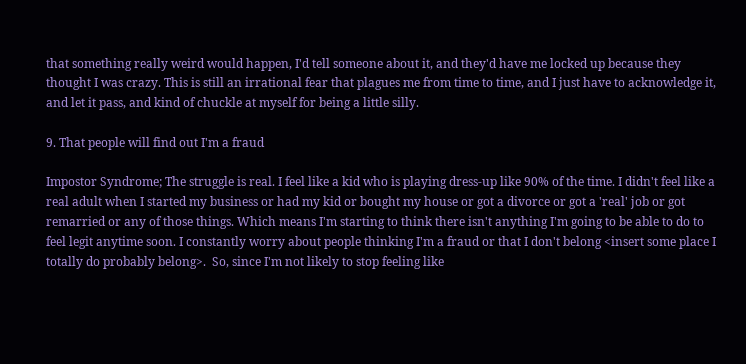that something really weird would happen, I'd tell someone about it, and they'd have me locked up because they thought I was crazy. This is still an irrational fear that plagues me from time to time, and I just have to acknowledge it, and let it pass, and kind of chuckle at myself for being a little silly.

9. That people will find out I'm a fraud

Impostor Syndrome; The struggle is real. I feel like a kid who is playing dress-up like 90% of the time. I didn't feel like a real adult when I started my business or had my kid or bought my house or got a divorce or got a 'real' job or got remarried or any of those things. Which means I'm starting to think there isn't anything I'm going to be able to do to feel legit anytime soon. I constantly worry about people thinking I'm a fraud or that I don't belong <insert some place I totally do probably belong>.  So, since I'm not likely to stop feeling like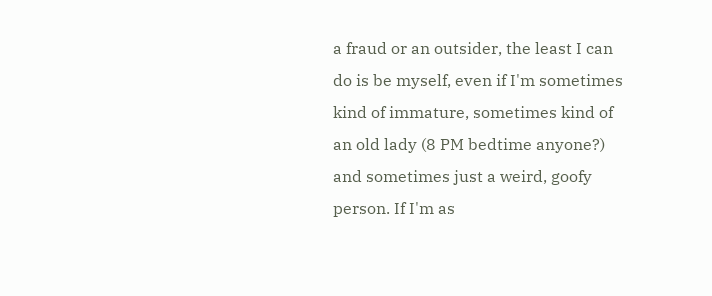a fraud or an outsider, the least I can do is be myself, even if I'm sometimes kind of immature, sometimes kind of an old lady (8 PM bedtime anyone?) and sometimes just a weird, goofy person. If I'm as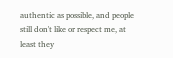authentic as possible, and people still don't like or respect me, at least they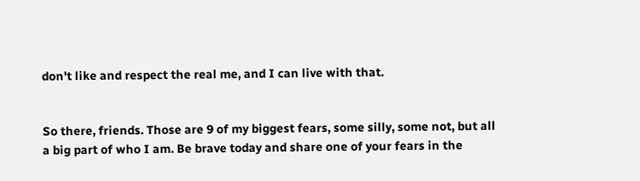don't like and respect the real me, and I can live with that.


So there, friends. Those are 9 of my biggest fears, some silly, some not, but all a big part of who I am. Be brave today and share one of your fears in the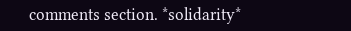comments section. *solidarity*